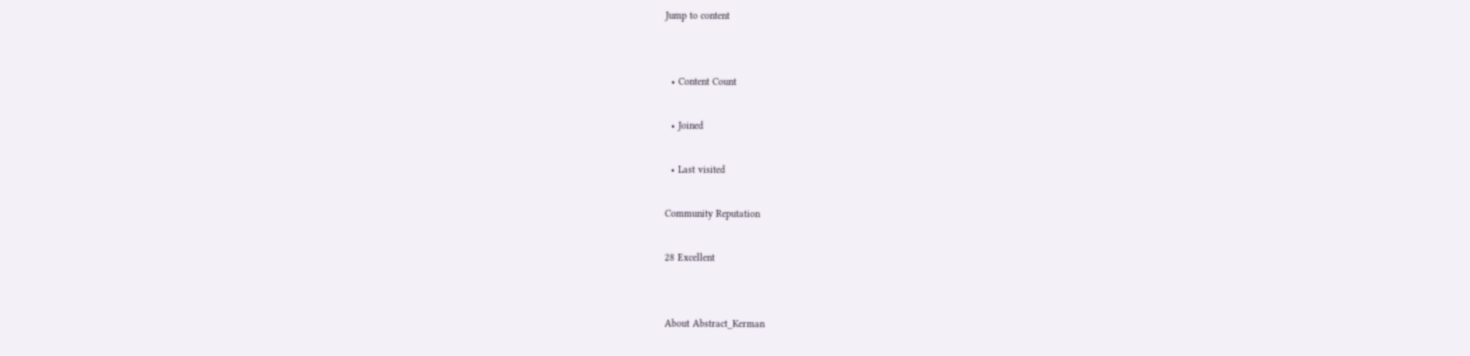Jump to content


  • Content Count

  • Joined

  • Last visited

Community Reputation

28 Excellent


About Abstract_Kerman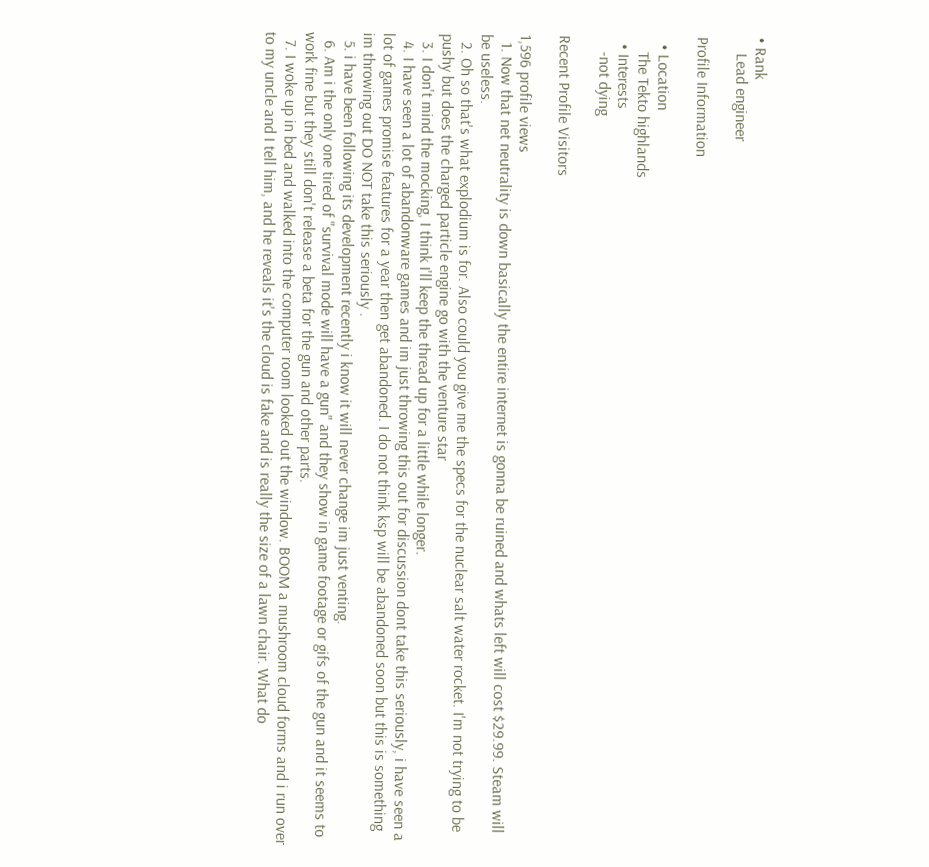• Rank
    Lead engineer

Profile Information

  • Location
    The Tekto highlands
  • Interests
    -not dying

Recent Profile Visitors

1,596 profile views
  1. Now that net neutrality is down basically the entire internet is gonna be ruined and whats left will cost $29.99. Steam will be useless.
  2. Oh so that's what explodium is for. Also could you give me the specs for the nuclear salt water rocket. I'm not trying to be pushy but does the charged particle engine go with the venture star
  3. I don't mind the mocking, I think I'll keep the thread up for a little while longer.
  4. I have seen a lot of abandonware games and im just throwing this out for discussion dont take this seriously, i have seen a lot of games promise features for a year then get abandoned. I do not think ksp will be abandoned soon but this is something im throwing out DO NOT take this seriously .
  5. i have been following its development recently i know it will never change im just venting.
  6. Am i the only one tired of "survival mode will have a gun" and they show in game footage or gifs of the gun and it seems to work fine but they still don't release a beta for the gun and other parts.
  7. I woke up in bed and walked into the computer room looked out the window. BOOM a mushroom cloud forms and i run over to my uncle and I tell him, and he reveals it's the cloud is fake and is really the size of a lawn chair. What do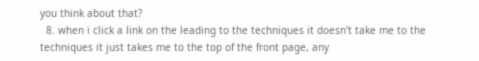you think about that?
  8. when i click a link on the leading to the techniques it doesn't take me to the techniques it just takes me to the top of the front page, any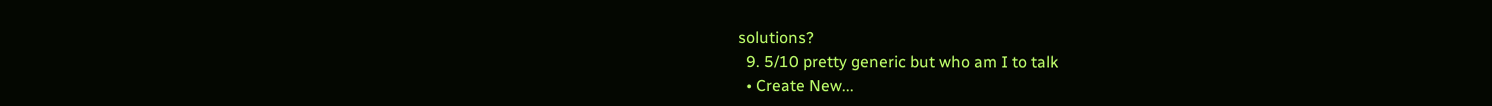solutions?
  9. 5/10 pretty generic but who am I to talk
  • Create New...